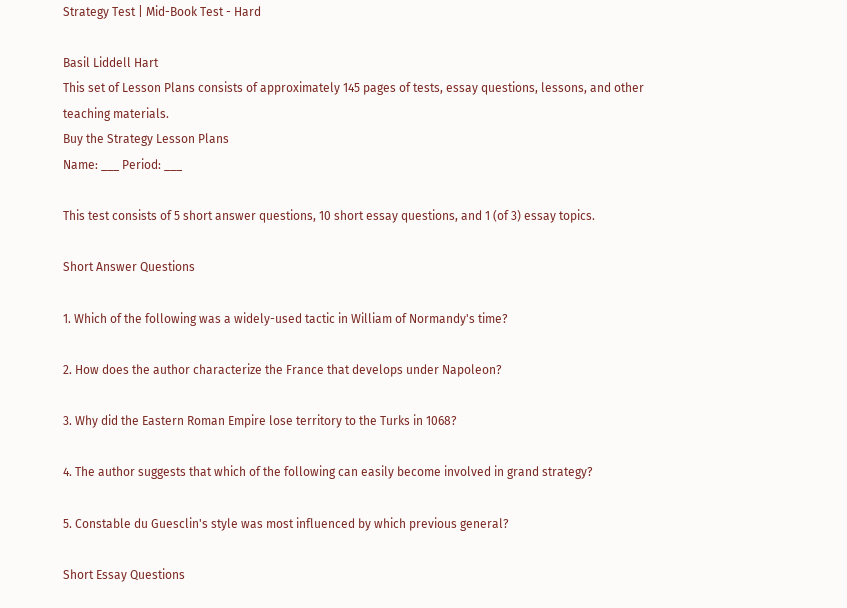Strategy Test | Mid-Book Test - Hard

Basil Liddell Hart
This set of Lesson Plans consists of approximately 145 pages of tests, essay questions, lessons, and other teaching materials.
Buy the Strategy Lesson Plans
Name: ___ Period: ___

This test consists of 5 short answer questions, 10 short essay questions, and 1 (of 3) essay topics.

Short Answer Questions

1. Which of the following was a widely-used tactic in William of Normandy's time?

2. How does the author characterize the France that develops under Napoleon?

3. Why did the Eastern Roman Empire lose territory to the Turks in 1068?

4. The author suggests that which of the following can easily become involved in grand strategy?

5. Constable du Guesclin's style was most influenced by which previous general?

Short Essay Questions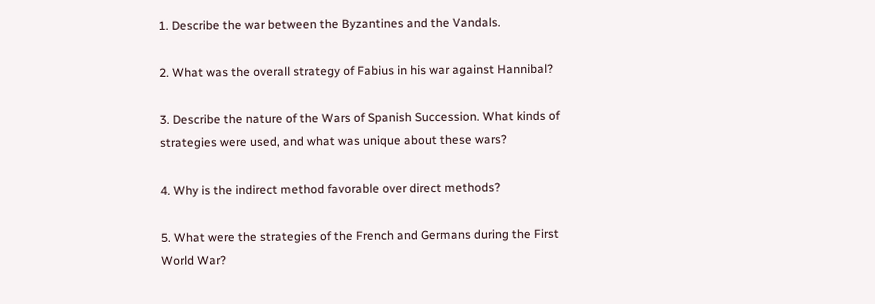1. Describe the war between the Byzantines and the Vandals.

2. What was the overall strategy of Fabius in his war against Hannibal?

3. Describe the nature of the Wars of Spanish Succession. What kinds of strategies were used, and what was unique about these wars?

4. Why is the indirect method favorable over direct methods?

5. What were the strategies of the French and Germans during the First World War?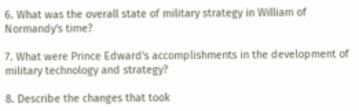6. What was the overall state of military strategy in William of Normandy's time?

7. What were Prince Edward's accomplishments in the development of military technology and strategy?

8. Describe the changes that took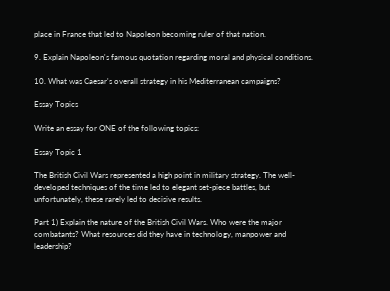place in France that led to Napoleon becoming ruler of that nation.

9. Explain Napoleon's famous quotation regarding moral and physical conditions.

10. What was Caesar's overall strategy in his Mediterranean campaigns?

Essay Topics

Write an essay for ONE of the following topics:

Essay Topic 1

The British Civil Wars represented a high point in military strategy. The well-developed techniques of the time led to elegant set-piece battles, but unfortunately, these rarely led to decisive results.

Part 1) Explain the nature of the British Civil Wars. Who were the major combatants? What resources did they have in technology, manpower and leadership?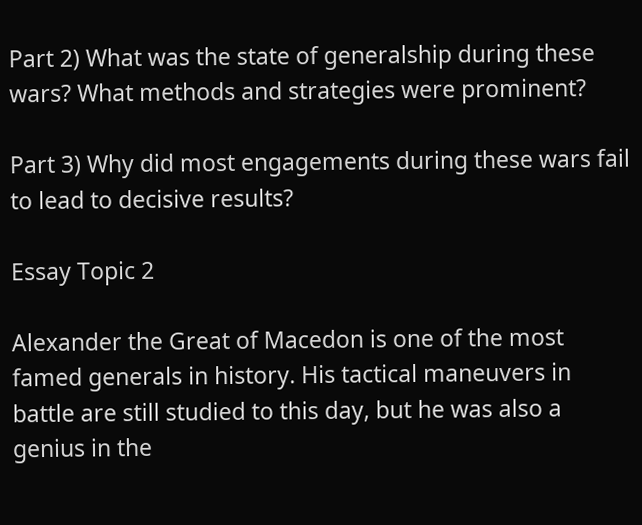Part 2) What was the state of generalship during these wars? What methods and strategies were prominent?

Part 3) Why did most engagements during these wars fail to lead to decisive results?

Essay Topic 2

Alexander the Great of Macedon is one of the most famed generals in history. His tactical maneuvers in battle are still studied to this day, but he was also a genius in the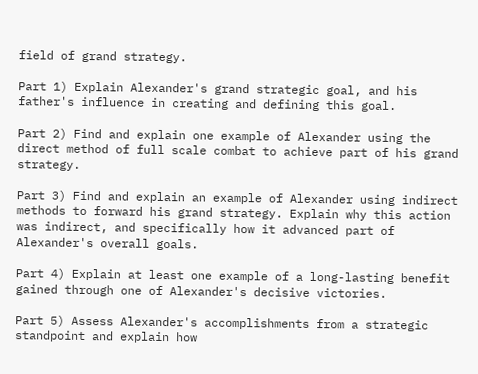field of grand strategy.

Part 1) Explain Alexander's grand strategic goal, and his father's influence in creating and defining this goal.

Part 2) Find and explain one example of Alexander using the direct method of full scale combat to achieve part of his grand strategy.

Part 3) Find and explain an example of Alexander using indirect methods to forward his grand strategy. Explain why this action was indirect, and specifically how it advanced part of Alexander's overall goals.

Part 4) Explain at least one example of a long-lasting benefit gained through one of Alexander's decisive victories.

Part 5) Assess Alexander's accomplishments from a strategic standpoint and explain how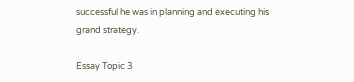successful he was in planning and executing his grand strategy.

Essay Topic 3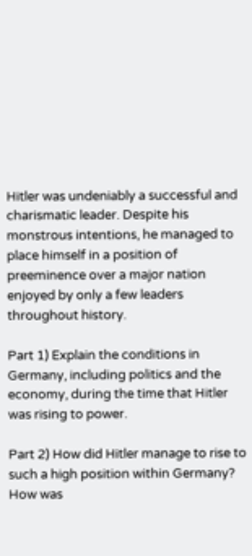Hitler was undeniably a successful and charismatic leader. Despite his monstrous intentions, he managed to place himself in a position of preeminence over a major nation enjoyed by only a few leaders throughout history.

Part 1) Explain the conditions in Germany, including politics and the economy, during the time that Hitler was rising to power.

Part 2) How did Hitler manage to rise to such a high position within Germany? How was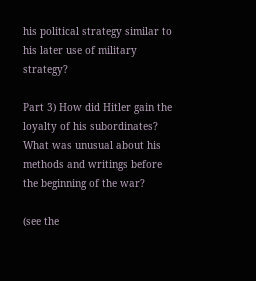his political strategy similar to his later use of military strategy?

Part 3) How did Hitler gain the loyalty of his subordinates? What was unusual about his methods and writings before the beginning of the war?

(see the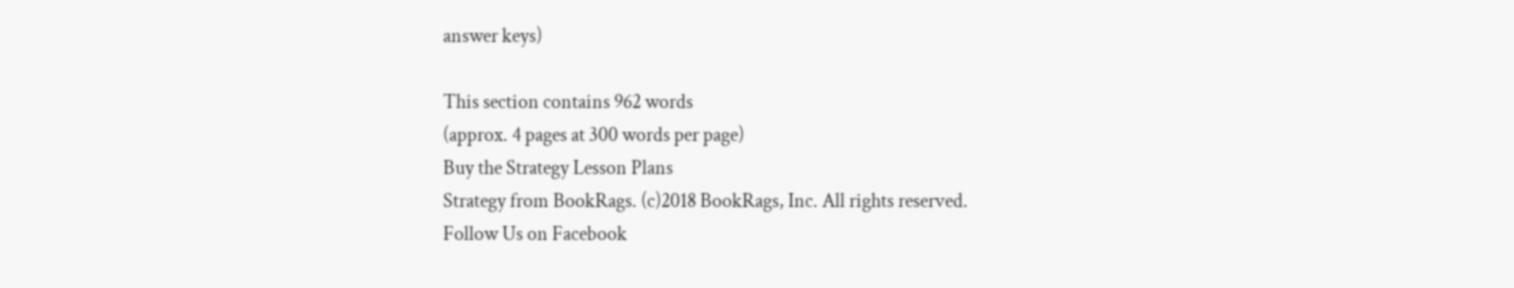answer keys)

This section contains 962 words
(approx. 4 pages at 300 words per page)
Buy the Strategy Lesson Plans
Strategy from BookRags. (c)2018 BookRags, Inc. All rights reserved.
Follow Us on Facebook